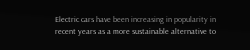Electric cars have been increasing in popularity in recent years as a more sustainable alternative to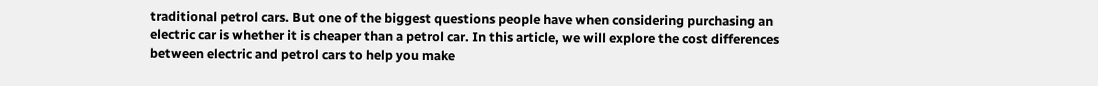traditional petrol cars. But one of the biggest questions people have when considering purchasing an electric car is whether it is cheaper than a petrol car. In this article, we will explore the cost differences between electric and petrol cars to help you make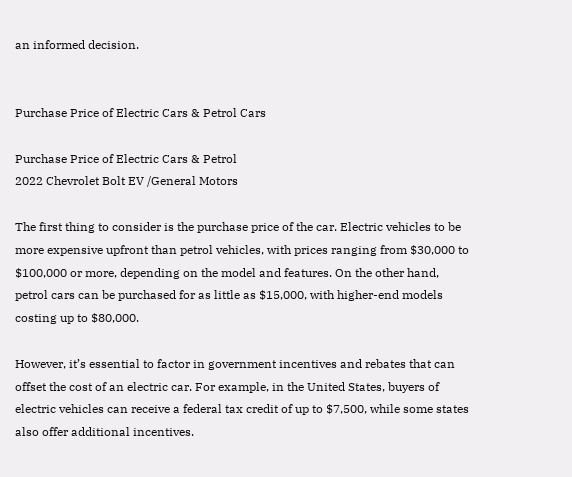an informed decision.


Purchase Price of Electric Cars & Petrol Cars

Purchase Price of Electric Cars & Petrol
2022 Chevrolet Bolt EV /General Motors

The first thing to consider is the purchase price of the car. Electric vehicles to be more expensive upfront than petrol vehicles, with prices ranging from $30,000 to $100,000 or more, depending on the model and features. On the other hand, petrol cars can be purchased for as little as $15,000, with higher-end models costing up to $80,000.

However, it’s essential to factor in government incentives and rebates that can offset the cost of an electric car. For example, in the United States, buyers of electric vehicles can receive a federal tax credit of up to $7,500, while some states also offer additional incentives.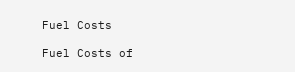Fuel Costs

Fuel Costs of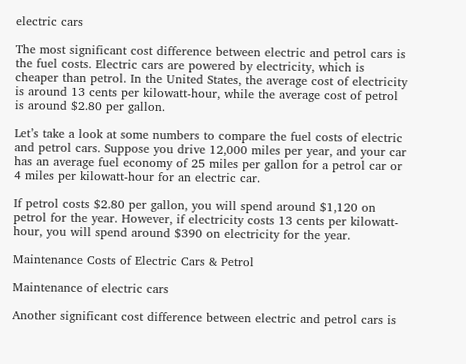electric cars

The most significant cost difference between electric and petrol cars is the fuel costs. Electric cars are powered by electricity, which is cheaper than petrol. In the United States, the average cost of electricity is around 13 cents per kilowatt-hour, while the average cost of petrol is around $2.80 per gallon.

Let’s take a look at some numbers to compare the fuel costs of electric and petrol cars. Suppose you drive 12,000 miles per year, and your car has an average fuel economy of 25 miles per gallon for a petrol car or 4 miles per kilowatt-hour for an electric car.

If petrol costs $2.80 per gallon, you will spend around $1,120 on petrol for the year. However, if electricity costs 13 cents per kilowatt-hour, you will spend around $390 on electricity for the year.

Maintenance Costs of Electric Cars & Petrol

Maintenance of electric cars

Another significant cost difference between electric and petrol cars is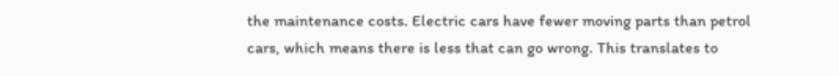the maintenance costs. Electric cars have fewer moving parts than petrol cars, which means there is less that can go wrong. This translates to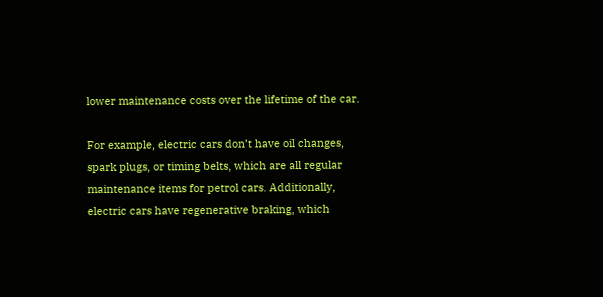lower maintenance costs over the lifetime of the car.

For example, electric cars don’t have oil changes, spark plugs, or timing belts, which are all regular maintenance items for petrol cars. Additionally, electric cars have regenerative braking, which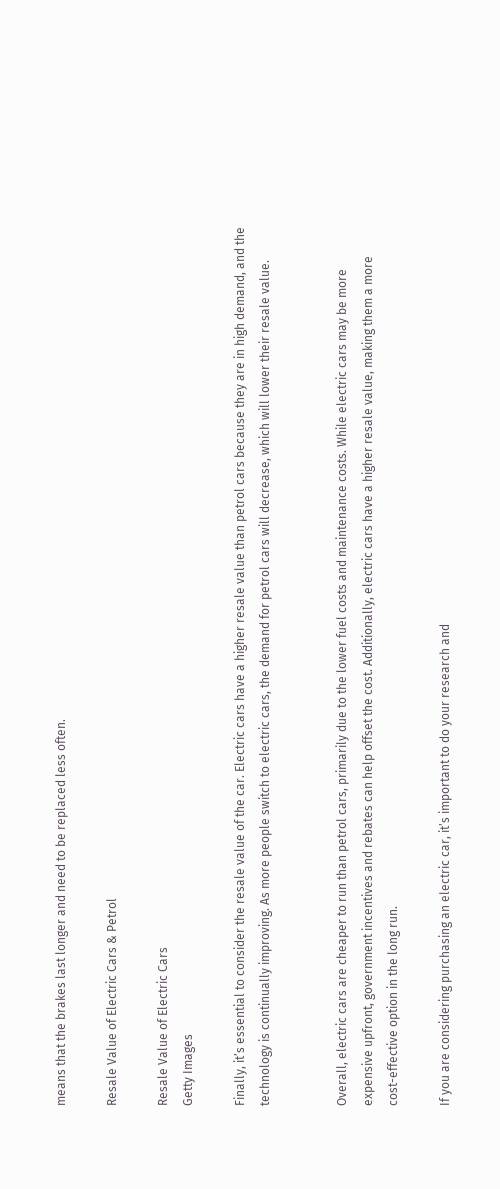means that the brakes last longer and need to be replaced less often.

Resale Value of Electric Cars & Petrol

Resale Value of Electric Cars
Getty Images

Finally, it’s essential to consider the resale value of the car. Electric cars have a higher resale value than petrol cars because they are in high demand, and the technology is continually improving. As more people switch to electric cars, the demand for petrol cars will decrease, which will lower their resale value.


Overall, electric cars are cheaper to run than petrol cars, primarily due to the lower fuel costs and maintenance costs. While electric cars may be more expensive upfront, government incentives and rebates can help offset the cost. Additionally, electric cars have a higher resale value, making them a more cost-effective option in the long run.

If you are considering purchasing an electric car, it’s important to do your research and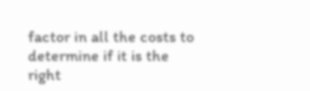factor in all the costs to determine if it is the right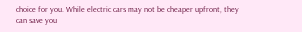choice for you. While electric cars may not be cheaper upfront, they can save you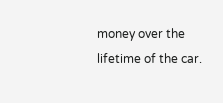money over the lifetime of the car.